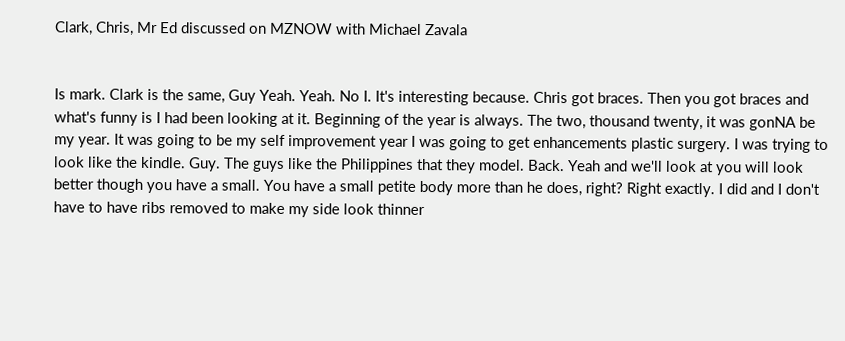Clark, Chris, Mr Ed discussed on MZNOW with Michael Zavala


Is mark. Clark is the same, Guy Yeah. Yeah. No I. It's interesting because. Chris got braces. Then you got braces and what's funny is I had been looking at it. Beginning of the year is always. The two, thousand twenty, it was gonNA be my year. It was going to be my self improvement year I was going to get enhancements plastic surgery. I was trying to look like the kindle. Guy. The guys like the Philippines that they model. Back. Yeah and we'll look at you will look better though you have a small. You have a small petite body more than he does, right? Right exactly. I did and I don't have to have ribs removed to make my side look thinner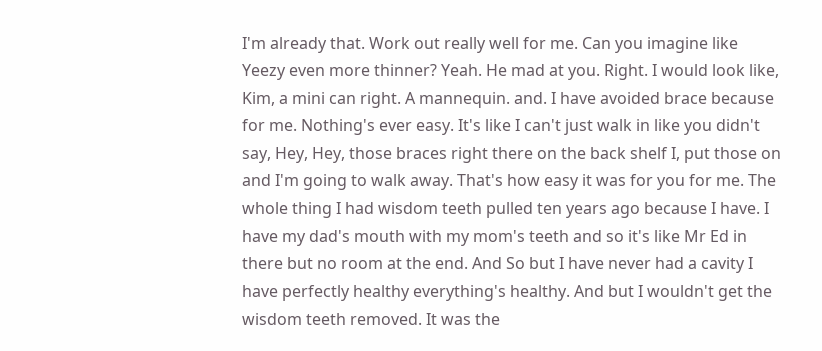I'm already that. Work out really well for me. Can you imagine like Yeezy even more thinner? Yeah. He mad at you. Right. I would look like, Kim, a mini can right. A mannequin. and. I have avoided brace because for me. Nothing's ever easy. It's like I can't just walk in like you didn't say, Hey, Hey, those braces right there on the back shelf I, put those on and I'm going to walk away. That's how easy it was for you for me. The whole thing I had wisdom teeth pulled ten years ago because I have. I have my dad's mouth with my mom's teeth and so it's like Mr Ed in there but no room at the end. And So but I have never had a cavity I have perfectly healthy everything's healthy. And but I wouldn't get the wisdom teeth removed. It was the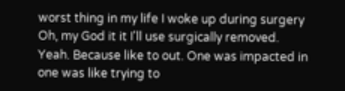worst thing in my life I woke up during surgery Oh, my God it it I'll use surgically removed. Yeah. Because like to out. One was impacted in one was like trying to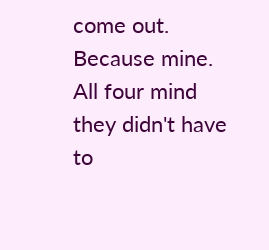come out. Because mine. All four mind they didn't have to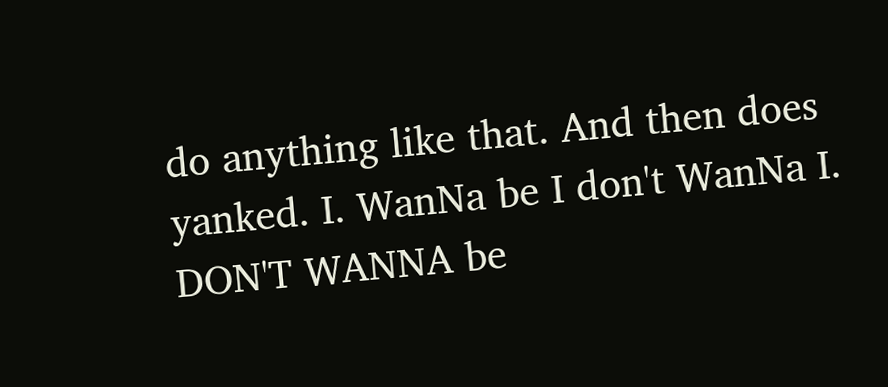do anything like that. And then does yanked. I. WanNa be I don't WanNa I. DON'T WANNA be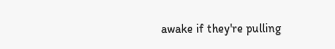awake if they're pulling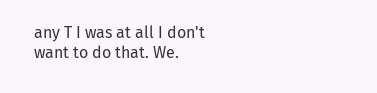any T I was at all I don't want to do that. We.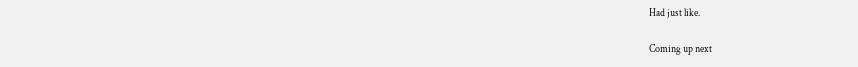Had just like.

Coming up next